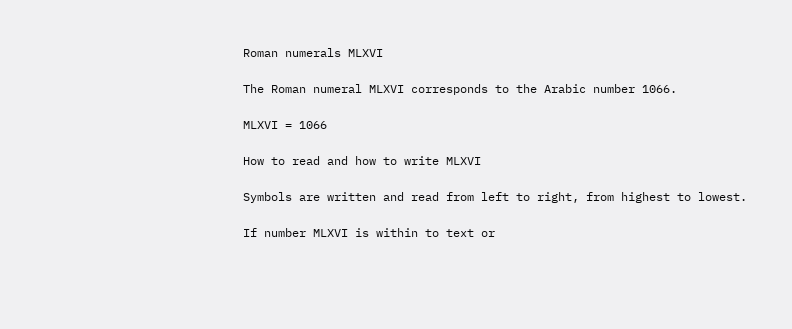Roman numerals MLXVI

The Roman numeral MLXVI corresponds to the Arabic number 1066.

MLXVI = 1066

How to read and how to write MLXVI

Symbols are written and read from left to right, from highest to lowest.

If number MLXVI is within to text or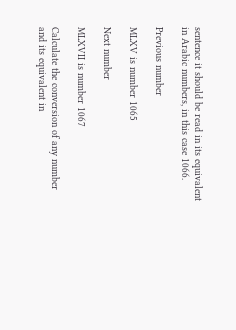sentence it should be read in its equivalent in Arabic numbers, in this case 1066.

Previous number

MLXV is number 1065

Next number

MLXVII is number 1067

Calculate the conversion of any number and its equivalent in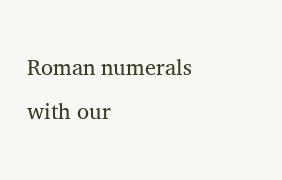Roman numerals with our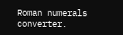Roman numerals converter.